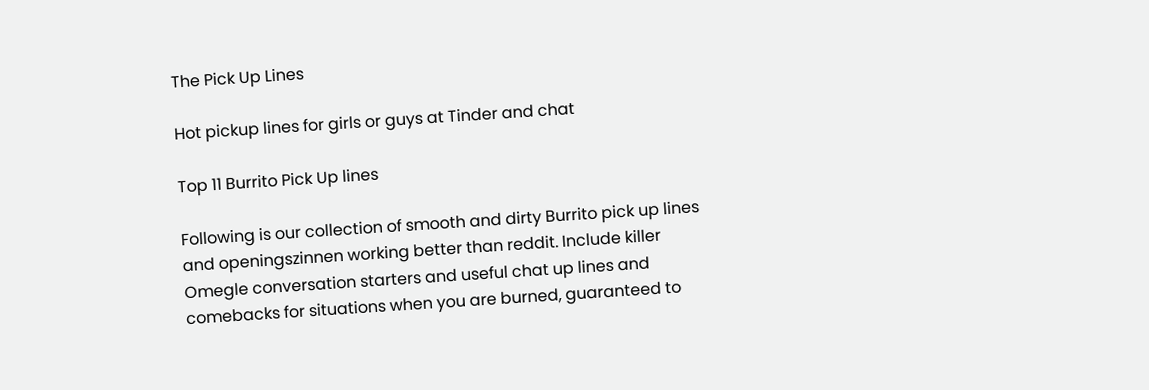The Pick Up Lines

Hot pickup lines for girls or guys at Tinder and chat

Top 11 Burrito Pick Up lines

Following is our collection of smooth and dirty Burrito pick up lines and openingszinnen working better than reddit. Include killer Omegle conversation starters and useful chat up lines and comebacks for situations when you are burned, guaranteed to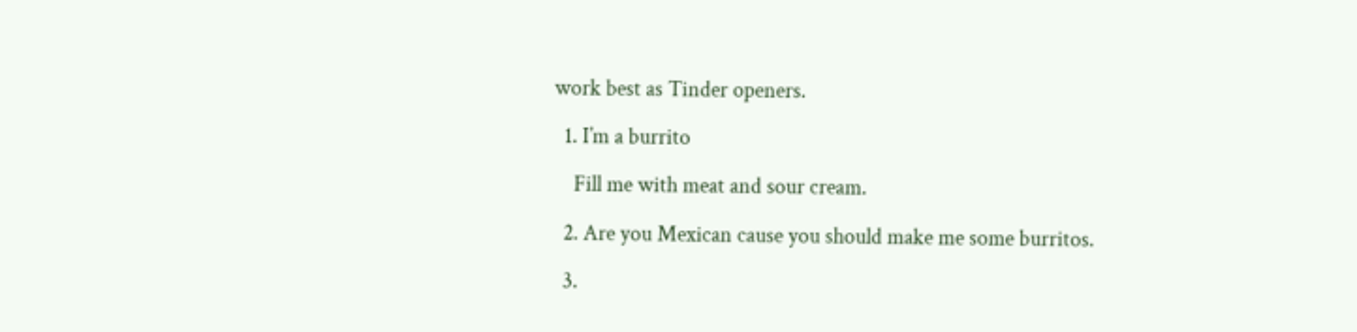work best as Tinder openers.

  1. I’m a burrito

    Fill me with meat and sour cream.

  2. Are you Mexican cause you should make me some burritos.

  3.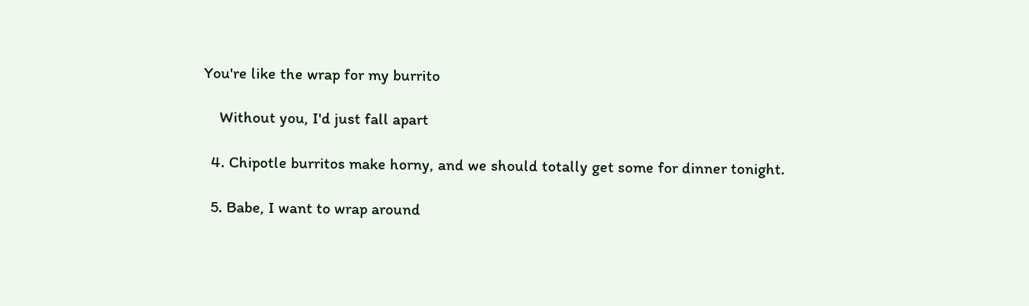You're like the wrap for my burrito

    Without you, I'd just fall apart

  4. Chipotle burritos make horny, and we should totally get some for dinner tonight.

  5. Babe, I want to wrap around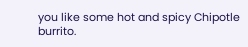you like some hot and spicy Chipotle burrito.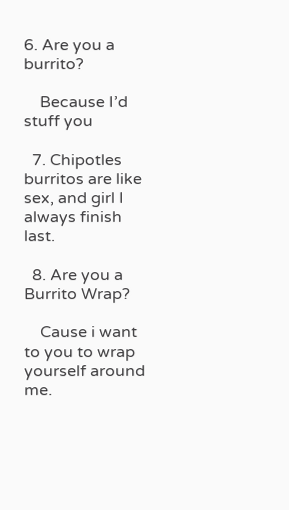6. Are you a burrito?

    Because I’d stuff you

  7. Chipotles burritos are like sex, and girl I always finish last.

  8. Are you a Burrito Wrap?

    Cause i want to you to wrap yourself around me.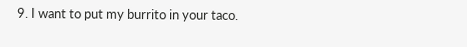9. I want to put my burrito in your taco.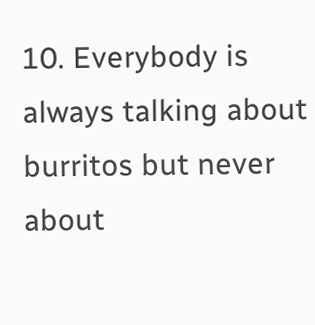10. Everybody is always talking about burritos but never about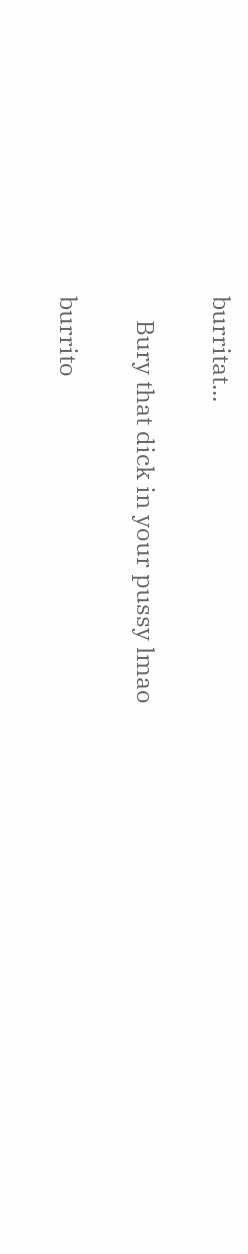burritat...

    Bury that dick in your pussy lmao

burrito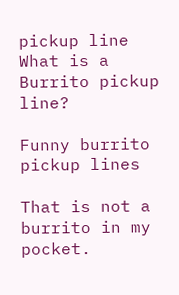pickup line
What is a Burrito pickup line?

Funny burrito pickup lines

That is not a burrito in my pocket.